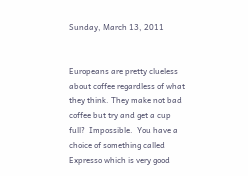Sunday, March 13, 2011


Europeans are pretty clueless about coffee regardless of what they think. They make not bad coffee but try and get a cup full?  Impossible.  You have a choice of something called Expresso which is very good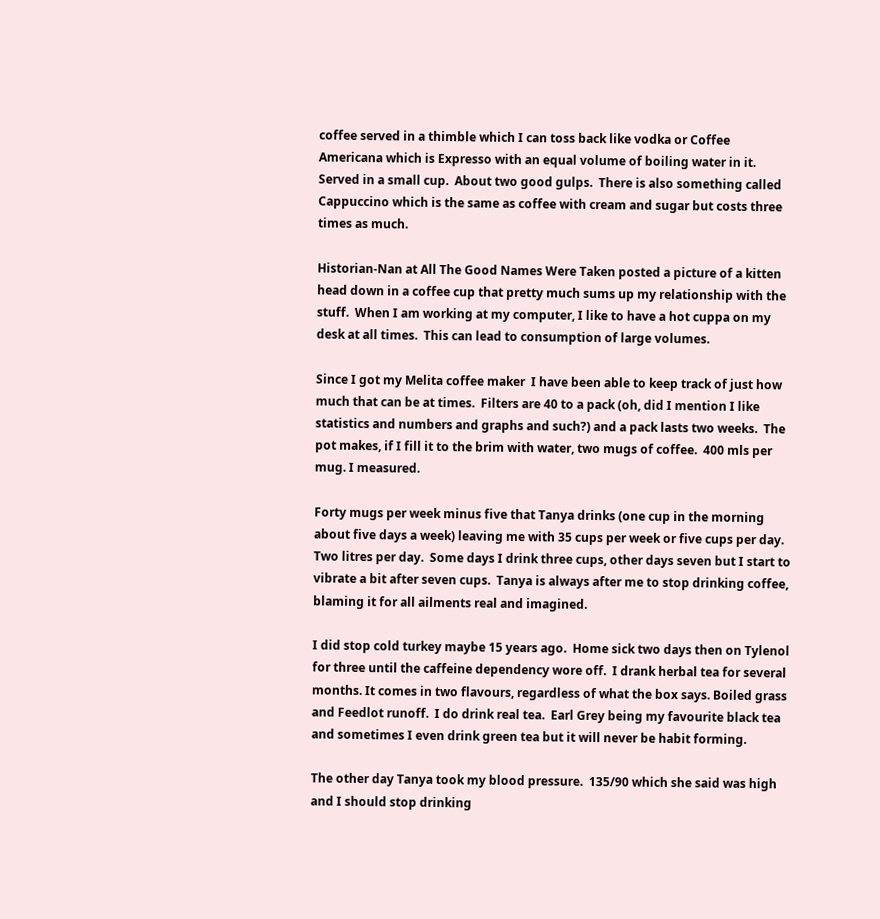coffee served in a thimble which I can toss back like vodka or Coffee Americana which is Expresso with an equal volume of boiling water in it.  Served in a small cup.  About two good gulps.  There is also something called Cappuccino which is the same as coffee with cream and sugar but costs three times as much.

Historian-Nan at All The Good Names Were Taken posted a picture of a kitten head down in a coffee cup that pretty much sums up my relationship with the stuff.  When I am working at my computer, I like to have a hot cuppa on my desk at all times.  This can lead to consumption of large volumes.

Since I got my Melita coffee maker  I have been able to keep track of just how much that can be at times.  Filters are 40 to a pack (oh, did I mention I like statistics and numbers and graphs and such?) and a pack lasts two weeks.  The pot makes, if I fill it to the brim with water, two mugs of coffee.  400 mls per mug. I measured.

Forty mugs per week minus five that Tanya drinks (one cup in the morning about five days a week) leaving me with 35 cups per week or five cups per day.  Two litres per day.  Some days I drink three cups, other days seven but I start to vibrate a bit after seven cups.  Tanya is always after me to stop drinking coffee, blaming it for all ailments real and imagined.

I did stop cold turkey maybe 15 years ago.  Home sick two days then on Tylenol for three until the caffeine dependency wore off.  I drank herbal tea for several months. It comes in two flavours, regardless of what the box says. Boiled grass and Feedlot runoff.  I do drink real tea.  Earl Grey being my favourite black tea and sometimes I even drink green tea but it will never be habit forming.

The other day Tanya took my blood pressure.  135/90 which she said was high and I should stop drinking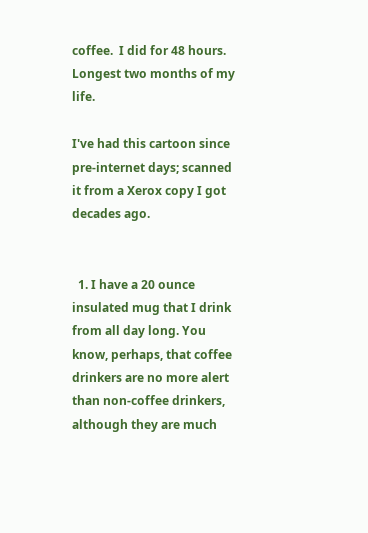coffee.  I did for 48 hours.  Longest two months of my life.

I've had this cartoon since pre-internet days; scanned it from a Xerox copy I got decades ago.


  1. I have a 20 ounce insulated mug that I drink from all day long. You know, perhaps, that coffee drinkers are no more alert than non-coffee drinkers, although they are much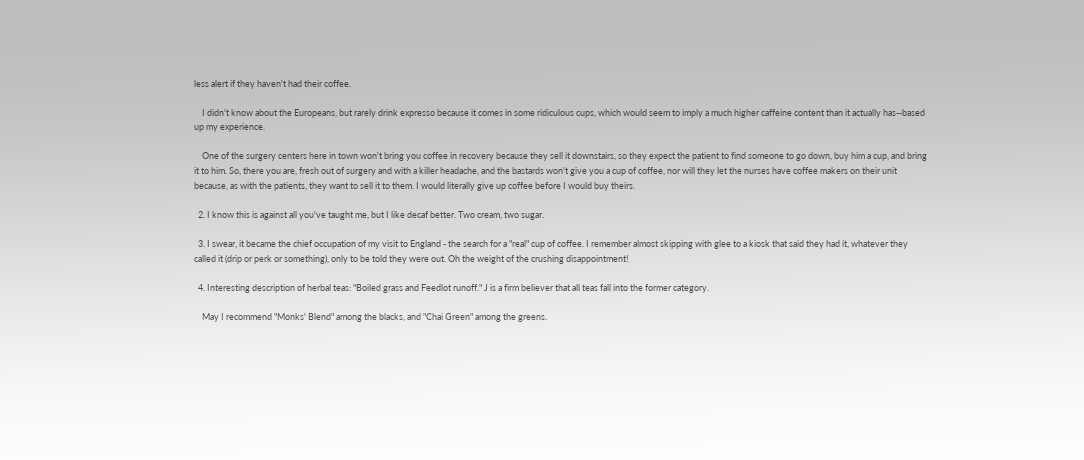less alert if they haven't had their coffee.

    I didn't know about the Europeans, but rarely drink expresso because it comes in some ridiculous cups, which would seem to imply a much higher caffeine content than it actually has--based up my experience.

    One of the surgery centers here in town won't bring you coffee in recovery because they sell it downstairs, so they expect the patient to find someone to go down, buy him a cup, and bring it to him. So, there you are, fresh out of surgery and with a killer headache, and the bastards won't give you a cup of coffee, nor will they let the nurses have coffee makers on their unit because, as with the patients, they want to sell it to them. I would literally give up coffee before I would buy theirs.

  2. I know this is against all you've taught me, but I like decaf better. Two cream, two sugar.

  3. I swear, it became the chief occupation of my visit to England - the search for a "real" cup of coffee. I remember almost skipping with glee to a kiosk that said they had it, whatever they called it (drip or perk or something), only to be told they were out. Oh the weight of the crushing disappointment!

  4. Interesting description of herbal teas: "Boiled grass and Feedlot runoff." J is a firm believer that all teas fall into the former category.

    May I recommend "Monks' Blend" among the blacks, and "Chai Green" among the greens.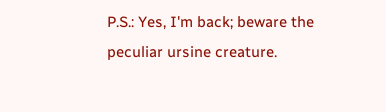P.S.: Yes, I'm back; beware the peculiar ursine creature.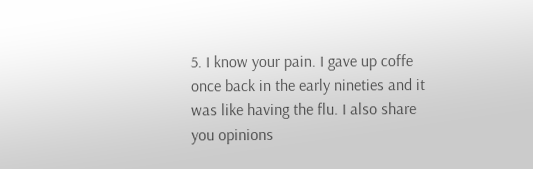5. I know your pain. I gave up coffe once back in the early nineties and it was like having the flu. I also share you opinions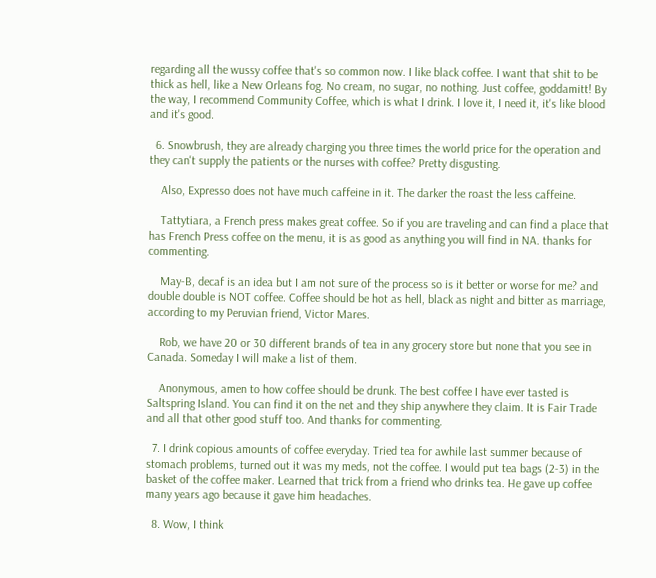regarding all the wussy coffee that's so common now. I like black coffee. I want that shit to be thick as hell, like a New Orleans fog. No cream, no sugar, no nothing. Just coffee, goddamitt! By the way, I recommend Community Coffee, which is what I drink. I love it, I need it, it's like blood and it's good.

  6. Snowbrush, they are already charging you three times the world price for the operation and they can't supply the patients or the nurses with coffee? Pretty disgusting.

    Also, Expresso does not have much caffeine in it. The darker the roast the less caffeine.

    Tattytiara, a French press makes great coffee. So if you are traveling and can find a place that has French Press coffee on the menu, it is as good as anything you will find in NA. thanks for commenting.

    May-B, decaf is an idea but I am not sure of the process so is it better or worse for me? and double double is NOT coffee. Coffee should be hot as hell, black as night and bitter as marriage, according to my Peruvian friend, Victor Mares.

    Rob, we have 20 or 30 different brands of tea in any grocery store but none that you see in Canada. Someday I will make a list of them.

    Anonymous, amen to how coffee should be drunk. The best coffee I have ever tasted is Saltspring Island. You can find it on the net and they ship anywhere they claim. It is Fair Trade and all that other good stuff too. And thanks for commenting.

  7. I drink copious amounts of coffee everyday. Tried tea for awhile last summer because of stomach problems, turned out it was my meds, not the coffee. I would put tea bags (2-3) in the basket of the coffee maker. Learned that trick from a friend who drinks tea. He gave up coffee many years ago because it gave him headaches.

  8. Wow, I think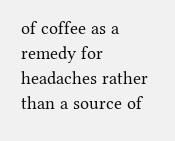of coffee as a remedy for headaches rather than a source of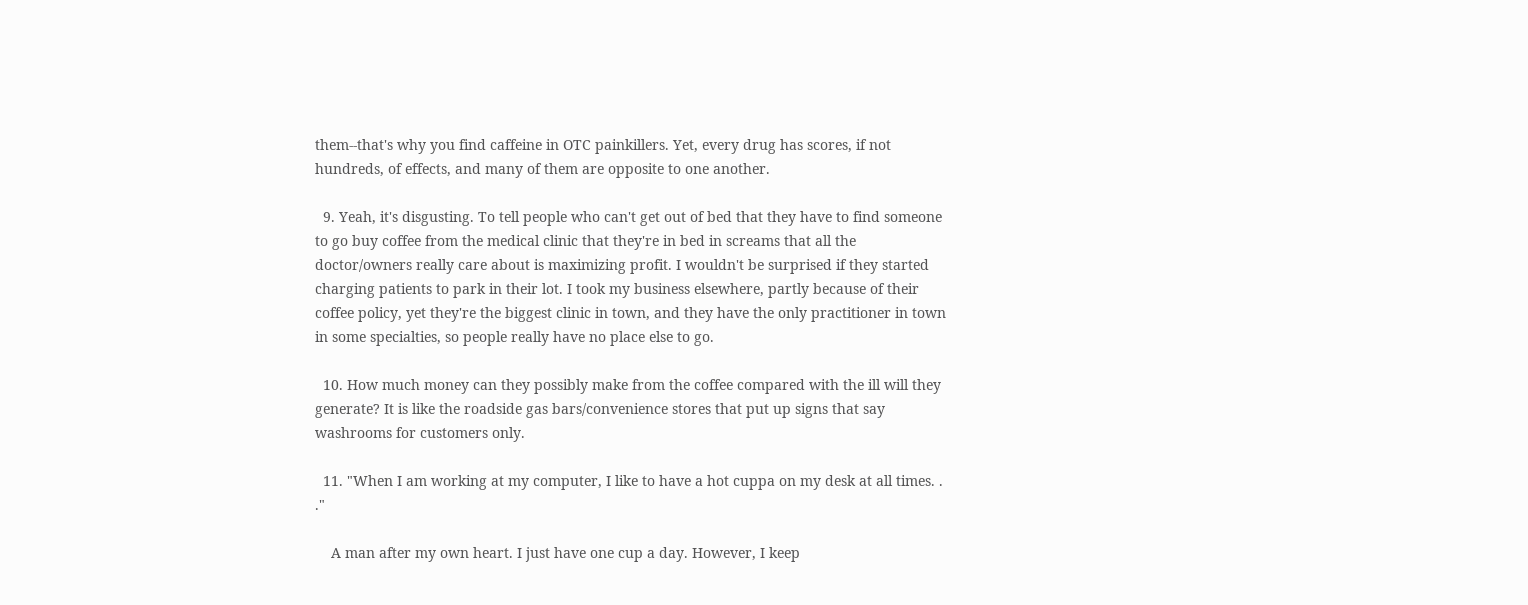them--that's why you find caffeine in OTC painkillers. Yet, every drug has scores, if not hundreds, of effects, and many of them are opposite to one another.

  9. Yeah, it's disgusting. To tell people who can't get out of bed that they have to find someone to go buy coffee from the medical clinic that they're in bed in screams that all the doctor/owners really care about is maximizing profit. I wouldn't be surprised if they started charging patients to park in their lot. I took my business elsewhere, partly because of their coffee policy, yet they're the biggest clinic in town, and they have the only practitioner in town in some specialties, so people really have no place else to go.

  10. How much money can they possibly make from the coffee compared with the ill will they generate? It is like the roadside gas bars/convenience stores that put up signs that say washrooms for customers only.

  11. "When I am working at my computer, I like to have a hot cuppa on my desk at all times. . ."

    A man after my own heart. I just have one cup a day. However, I keep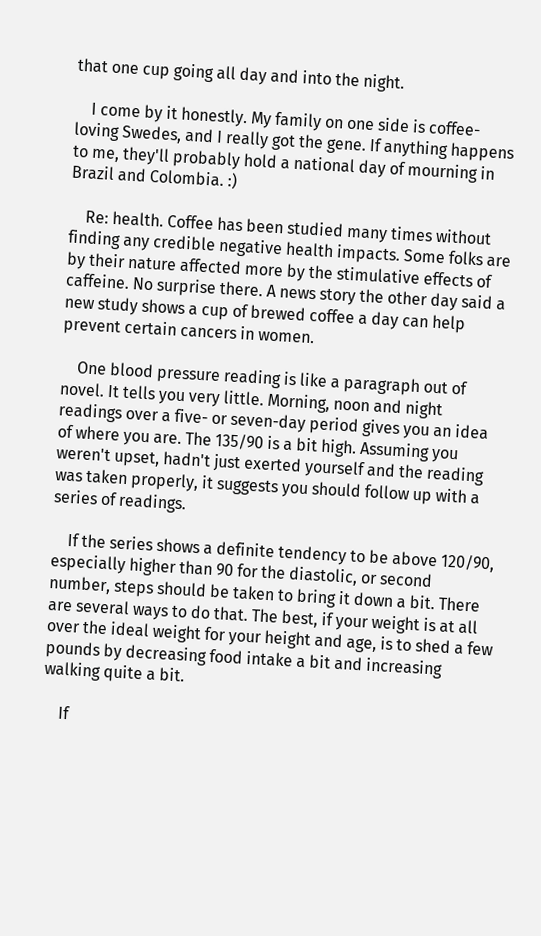that one cup going all day and into the night.

    I come by it honestly. My family on one side is coffee-loving Swedes, and I really got the gene. If anything happens to me, they'll probably hold a national day of mourning in Brazil and Colombia. :)

    Re: health. Coffee has been studied many times without finding any credible negative health impacts. Some folks are by their nature affected more by the stimulative effects of caffeine. No surprise there. A news story the other day said a new study shows a cup of brewed coffee a day can help prevent certain cancers in women.

    One blood pressure reading is like a paragraph out of novel. It tells you very little. Morning, noon and night readings over a five- or seven-day period gives you an idea of where you are. The 135/90 is a bit high. Assuming you weren't upset, hadn't just exerted yourself and the reading was taken properly, it suggests you should follow up with a series of readings.

    If the series shows a definite tendency to be above 120/90, especially higher than 90 for the diastolic, or second number, steps should be taken to bring it down a bit. There are several ways to do that. The best, if your weight is at all over the ideal weight for your height and age, is to shed a few pounds by decreasing food intake a bit and increasing walking quite a bit.

    If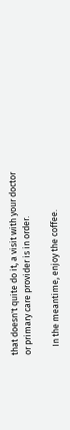that doesn't quite do it, a visit with your doctor or primary care provider is in order.

    In the meantime, enjoy the coffee.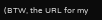(BTW, the URL for my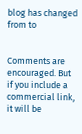blog has changed from to


Comments are encouraged. But if you include a commercial link, it will be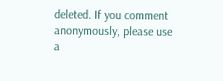deleted. If you comment anonymously, please use a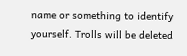name or something to identify yourself. Trolls will be deleted